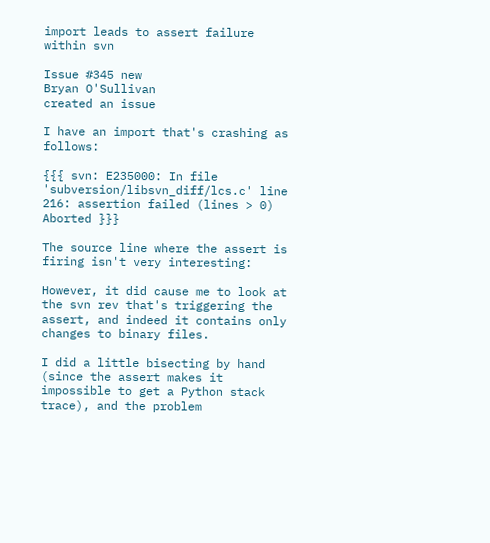import leads to assert failure within svn

Issue #345 new
Bryan O'Sullivan
created an issue

I have an import that's crashing as follows:

{{{ svn: E235000: In file 'subversion/libsvn_diff/lcs.c' line 216: assertion failed (lines > 0) Aborted }}}

The source line where the assert is firing isn't very interesting:

However, it did cause me to look at the svn rev that's triggering the assert, and indeed it contains only changes to binary files.

I did a little bisecting by hand (since the assert makes it impossible to get a Python stack trace), and the problem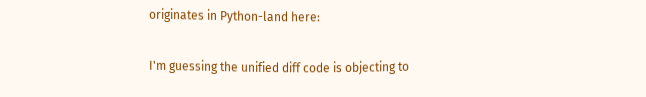originates in Python-land here:

I'm guessing the unified diff code is objecting to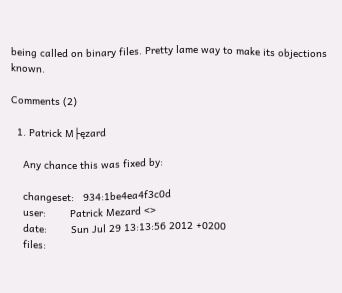being called on binary files. Pretty lame way to make its objections known.

Comments (2)

  1. Patrick M├ęzard

    Any chance this was fixed by:

    changeset:   934:1be4ea4f3c0d
    user:        Patrick Mezard <>
    date:        Sun Jul 29 13:13:56 2012 +0200
    files: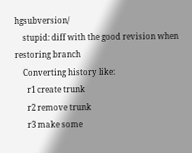hgsubversion/
    stupid: diff with the good revision when restoring branch
    Converting history like:
      r1 create trunk
      r2 remove trunk
      r3 make some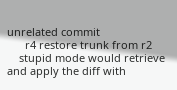unrelated commit
      r4 restore trunk from r2
    stupid mode would retrieve and apply the diff with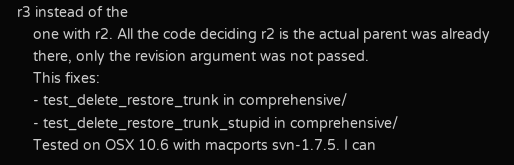r3 instead of the
    one with r2. All the code deciding r2 is the actual parent was already
    there, only the revision argument was not passed.
    This fixes:
    - test_delete_restore_trunk in comprehensive/
    - test_delete_restore_trunk_stupid in comprehensive/
    Tested on OSX 10.6 with macports svn-1.7.5. I can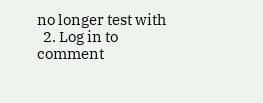no longer test with
  2. Log in to comment